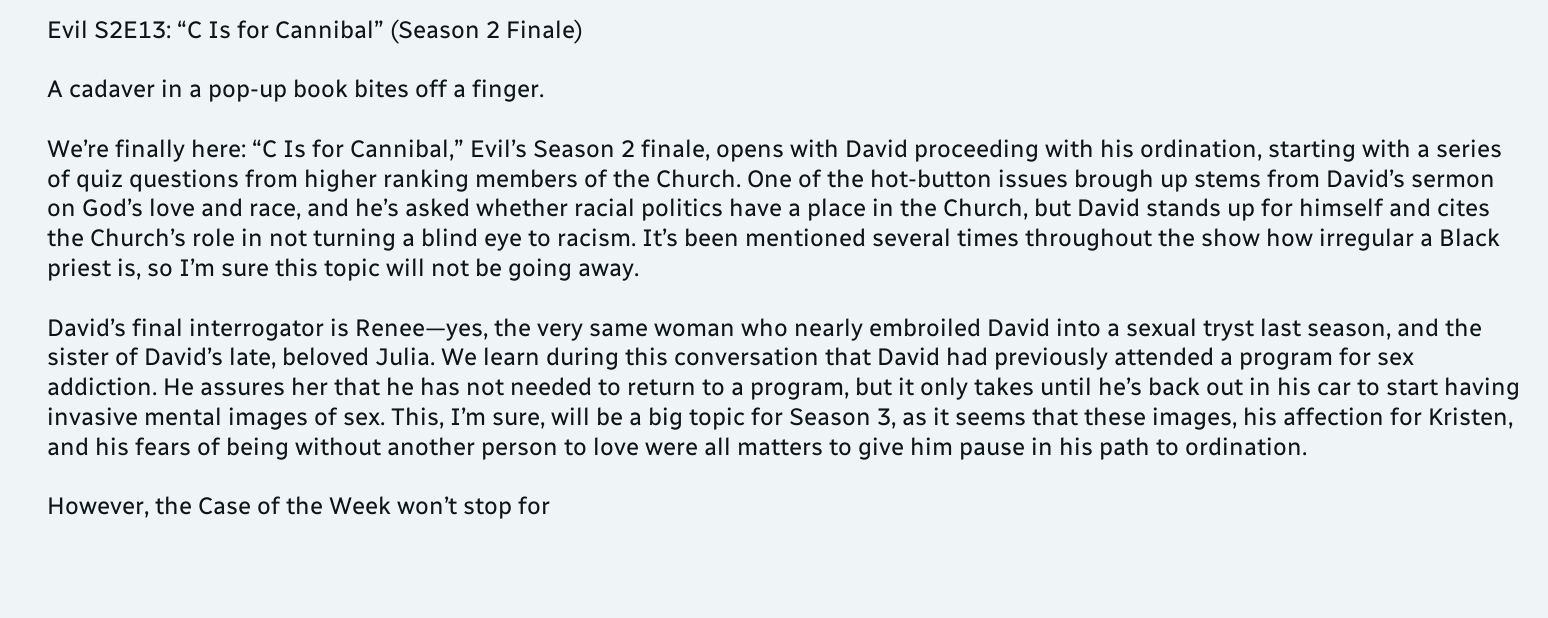Evil S2E13: “C Is for Cannibal” (Season 2 Finale)

A cadaver in a pop-up book bites off a finger.

We’re finally here: “C Is for Cannibal,” Evil’s Season 2 finale, opens with David proceeding with his ordination, starting with a series of quiz questions from higher ranking members of the Church. One of the hot-button issues brough up stems from David’s sermon on God’s love and race, and he’s asked whether racial politics have a place in the Church, but David stands up for himself and cites the Church’s role in not turning a blind eye to racism. It’s been mentioned several times throughout the show how irregular a Black priest is, so I’m sure this topic will not be going away.

David’s final interrogator is Renee—yes, the very same woman who nearly embroiled David into a sexual tryst last season, and the sister of David’s late, beloved Julia. We learn during this conversation that David had previously attended a program for sex addiction. He assures her that he has not needed to return to a program, but it only takes until he’s back out in his car to start having invasive mental images of sex. This, I’m sure, will be a big topic for Season 3, as it seems that these images, his affection for Kristen, and his fears of being without another person to love were all matters to give him pause in his path to ordination.

However, the Case of the Week won’t stop for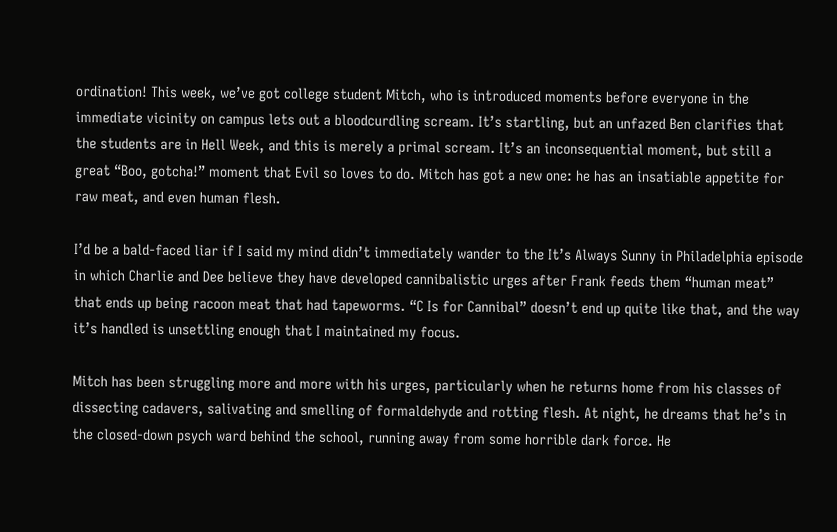ordination! This week, we’ve got college student Mitch, who is introduced moments before everyone in the immediate vicinity on campus lets out a bloodcurdling scream. It’s startling, but an unfazed Ben clarifies that the students are in Hell Week, and this is merely a primal scream. It’s an inconsequential moment, but still a great “Boo, gotcha!” moment that Evil so loves to do. Mitch has got a new one: he has an insatiable appetite for raw meat, and even human flesh.

I’d be a bald-faced liar if I said my mind didn’t immediately wander to the It’s Always Sunny in Philadelphia episode in which Charlie and Dee believe they have developed cannibalistic urges after Frank feeds them “human meat” that ends up being racoon meat that had tapeworms. “C Is for Cannibal” doesn’t end up quite like that, and the way it’s handled is unsettling enough that I maintained my focus.

Mitch has been struggling more and more with his urges, particularly when he returns home from his classes of dissecting cadavers, salivating and smelling of formaldehyde and rotting flesh. At night, he dreams that he’s in the closed-down psych ward behind the school, running away from some horrible dark force. He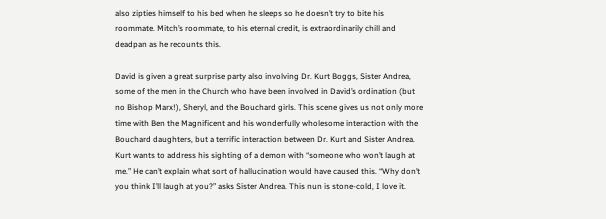also zipties himself to his bed when he sleeps so he doesn’t try to bite his roommate. Mitch’s roommate, to his eternal credit, is extraordinarily chill and deadpan as he recounts this.

David is given a great surprise party also involving Dr. Kurt Boggs, Sister Andrea, some of the men in the Church who have been involved in David’s ordination (but no Bishop Marx!), Sheryl, and the Bouchard girls. This scene gives us not only more time with Ben the Magnificent and his wonderfully wholesome interaction with the Bouchard daughters, but a terrific interaction between Dr. Kurt and Sister Andrea. Kurt wants to address his sighting of a demon with “someone who won’t laugh at me.” He can’t explain what sort of hallucination would have caused this. “Why don’t you think I’ll laugh at you?” asks Sister Andrea. This nun is stone-cold, I love it.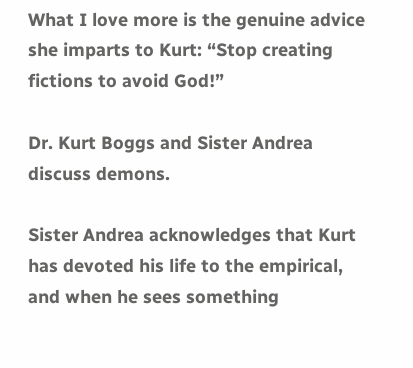What I love more is the genuine advice she imparts to Kurt: “Stop creating fictions to avoid God!”

Dr. Kurt Boggs and Sister Andrea discuss demons.

Sister Andrea acknowledges that Kurt has devoted his life to the empirical, and when he sees something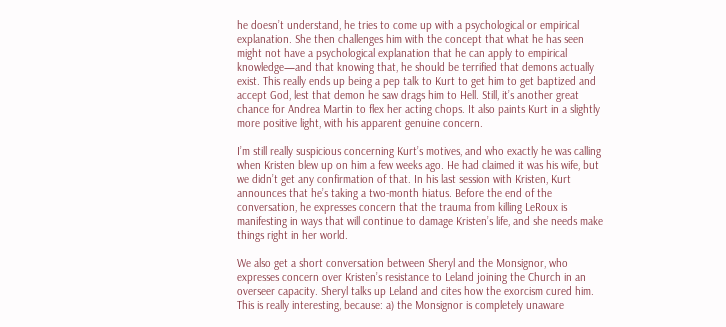he doesn’t understand, he tries to come up with a psychological or empirical explanation. She then challenges him with the concept that what he has seen might not have a psychological explanation that he can apply to empirical knowledge—and that knowing that, he should be terrified that demons actually exist. This really ends up being a pep talk to Kurt to get him to get baptized and accept God, lest that demon he saw drags him to Hell. Still, it’s another great chance for Andrea Martin to flex her acting chops. It also paints Kurt in a slightly more positive light, with his apparent genuine concern.

I’m still really suspicious concerning Kurt’s motives, and who exactly he was calling when Kristen blew up on him a few weeks ago. He had claimed it was his wife, but we didn’t get any confirmation of that. In his last session with Kristen, Kurt announces that he’s taking a two-month hiatus. Before the end of the conversation, he expresses concern that the trauma from killing LeRoux is manifesting in ways that will continue to damage Kristen’s life, and she needs make things right in her world.

We also get a short conversation between Sheryl and the Monsignor, who expresses concern over Kristen’s resistance to Leland joining the Church in an overseer capacity. Sheryl talks up Leland and cites how the exorcism cured him. This is really interesting, because: a) the Monsignor is completely unaware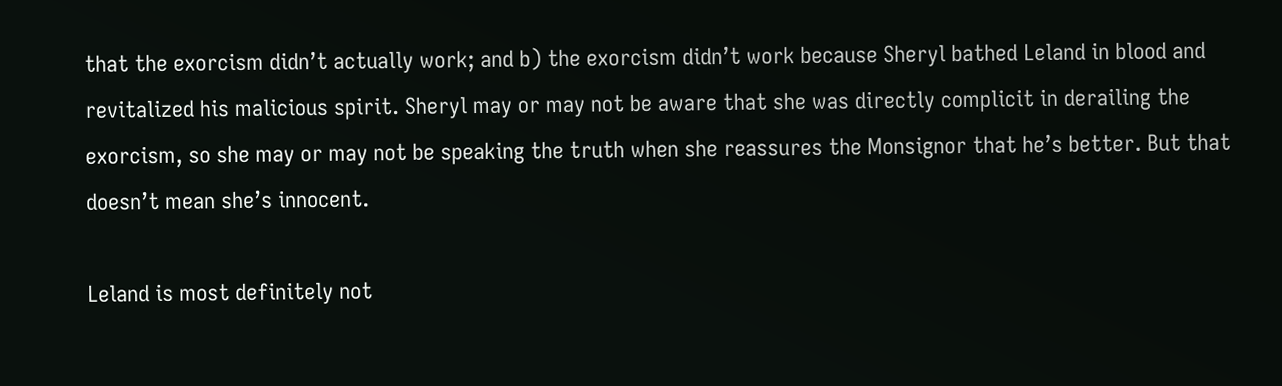that the exorcism didn’t actually work; and b) the exorcism didn’t work because Sheryl bathed Leland in blood and revitalized his malicious spirit. Sheryl may or may not be aware that she was directly complicit in derailing the exorcism, so she may or may not be speaking the truth when she reassures the Monsignor that he’s better. But that doesn’t mean she’s innocent.

Leland is most definitely not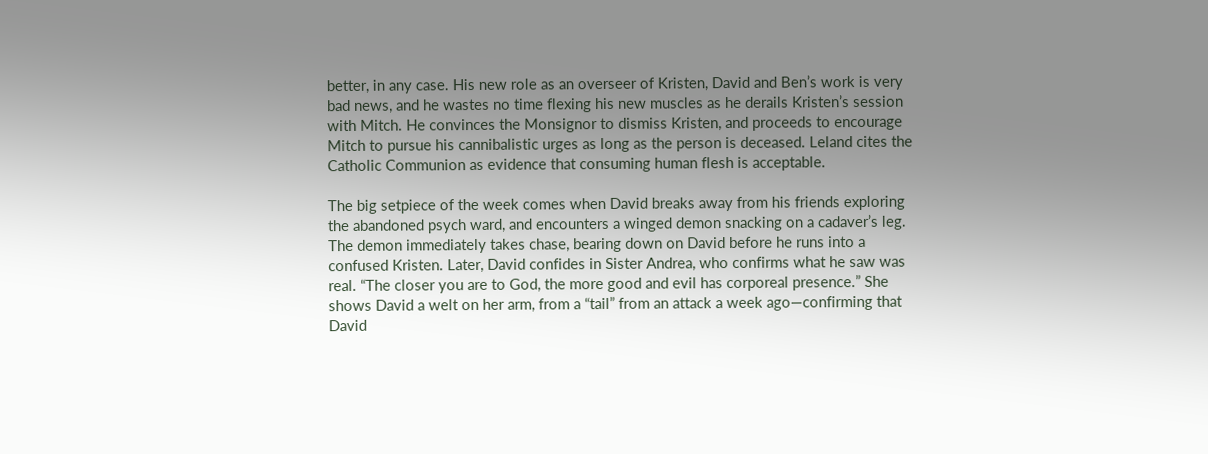better, in any case. His new role as an overseer of Kristen, David and Ben’s work is very bad news, and he wastes no time flexing his new muscles as he derails Kristen’s session with Mitch. He convinces the Monsignor to dismiss Kristen, and proceeds to encourage Mitch to pursue his cannibalistic urges as long as the person is deceased. Leland cites the Catholic Communion as evidence that consuming human flesh is acceptable.

The big setpiece of the week comes when David breaks away from his friends exploring the abandoned psych ward, and encounters a winged demon snacking on a cadaver’s leg. The demon immediately takes chase, bearing down on David before he runs into a confused Kristen. Later, David confides in Sister Andrea, who confirms what he saw was real. “The closer you are to God, the more good and evil has corporeal presence.” She shows David a welt on her arm, from a “tail” from an attack a week ago—confirming that David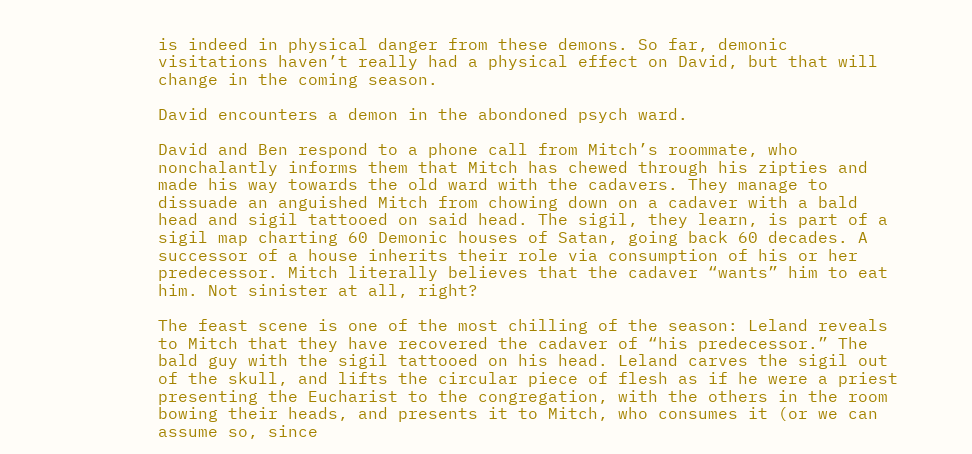is indeed in physical danger from these demons. So far, demonic visitations haven’t really had a physical effect on David, but that will change in the coming season.

David encounters a demon in the abondoned psych ward.

David and Ben respond to a phone call from Mitch’s roommate, who nonchalantly informs them that Mitch has chewed through his zipties and made his way towards the old ward with the cadavers. They manage to dissuade an anguished Mitch from chowing down on a cadaver with a bald head and sigil tattooed on said head. The sigil, they learn, is part of a sigil map charting 60 Demonic houses of Satan, going back 60 decades. A successor of a house inherits their role via consumption of his or her predecessor. Mitch literally believes that the cadaver “wants” him to eat him. Not sinister at all, right?

The feast scene is one of the most chilling of the season: Leland reveals to Mitch that they have recovered the cadaver of “his predecessor.” The bald guy with the sigil tattooed on his head. Leland carves the sigil out of the skull, and lifts the circular piece of flesh as if he were a priest presenting the Eucharist to the congregation, with the others in the room bowing their heads, and presents it to Mitch, who consumes it (or we can assume so, since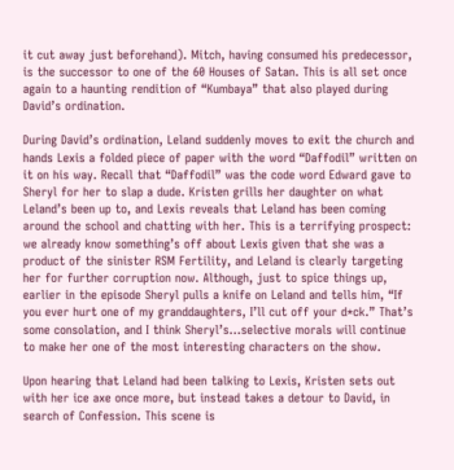it cut away just beforehand). Mitch, having consumed his predecessor, is the successor to one of the 60 Houses of Satan. This is all set once again to a haunting rendition of “Kumbaya” that also played during David’s ordination.

During David’s ordination, Leland suddenly moves to exit the church and hands Lexis a folded piece of paper with the word “Daffodil” written on it on his way. Recall that “Daffodil” was the code word Edward gave to Sheryl for her to slap a dude. Kristen grills her daughter on what Leland’s been up to, and Lexis reveals that Leland has been coming around the school and chatting with her. This is a terrifying prospect: we already know something’s off about Lexis given that she was a product of the sinister RSM Fertility, and Leland is clearly targeting her for further corruption now. Although, just to spice things up, earlier in the episode Sheryl pulls a knife on Leland and tells him, “If you ever hurt one of my granddaughters, I’ll cut off your d*ck.” That’s some consolation, and I think Sheryl’s…selective morals will continue to make her one of the most interesting characters on the show.

Upon hearing that Leland had been talking to Lexis, Kristen sets out with her ice axe once more, but instead takes a detour to David, in search of Confession. This scene is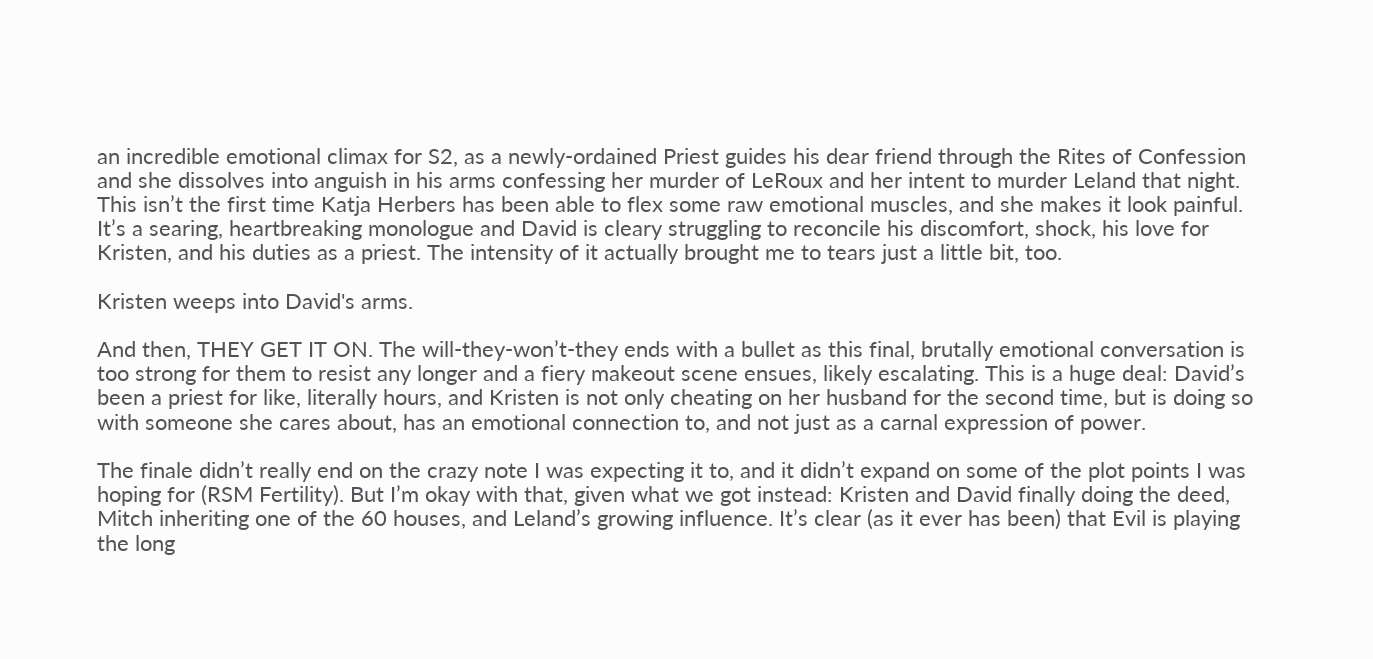an incredible emotional climax for S2, as a newly-ordained Priest guides his dear friend through the Rites of Confession and she dissolves into anguish in his arms confessing her murder of LeRoux and her intent to murder Leland that night. This isn’t the first time Katja Herbers has been able to flex some raw emotional muscles, and she makes it look painful. It’s a searing, heartbreaking monologue and David is cleary struggling to reconcile his discomfort, shock, his love for Kristen, and his duties as a priest. The intensity of it actually brought me to tears just a little bit, too.

Kristen weeps into David's arms.

And then, THEY GET IT ON. The will-they-won’t-they ends with a bullet as this final, brutally emotional conversation is too strong for them to resist any longer and a fiery makeout scene ensues, likely escalating. This is a huge deal: David’s been a priest for like, literally hours, and Kristen is not only cheating on her husband for the second time, but is doing so with someone she cares about, has an emotional connection to, and not just as a carnal expression of power.

The finale didn’t really end on the crazy note I was expecting it to, and it didn’t expand on some of the plot points I was hoping for (RSM Fertility). But I’m okay with that, given what we got instead: Kristen and David finally doing the deed, Mitch inheriting one of the 60 houses, and Leland’s growing influence. It’s clear (as it ever has been) that Evil is playing the long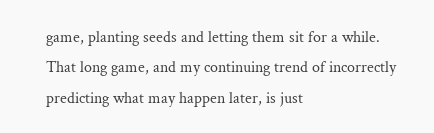game, planting seeds and letting them sit for a while. That long game, and my continuing trend of incorrectly predicting what may happen later, is just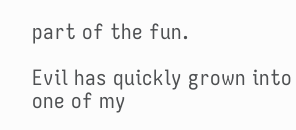part of the fun.

Evil has quickly grown into one of my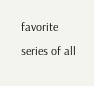favorite series of all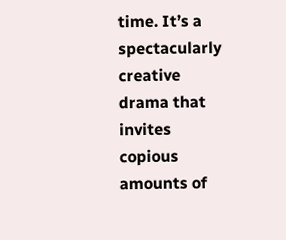time. It’s a spectacularly creative drama that invites copious amounts of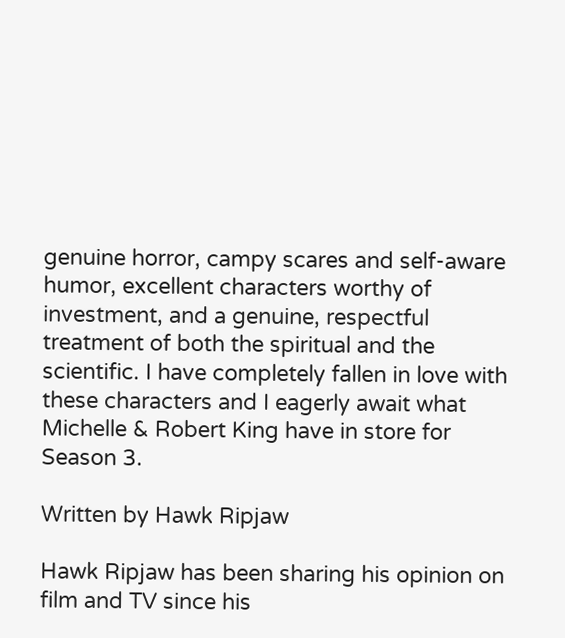genuine horror, campy scares and self-aware humor, excellent characters worthy of investment, and a genuine, respectful treatment of both the spiritual and the scientific. I have completely fallen in love with these characters and I eagerly await what Michelle & Robert King have in store for Season 3.

Written by Hawk Ripjaw

Hawk Ripjaw has been sharing his opinion on film and TV since his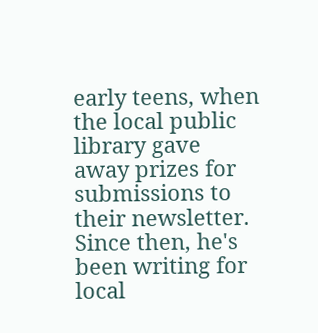early teens, when the local public library gave away prizes for submissions to their newsletter. Since then, he's been writing for local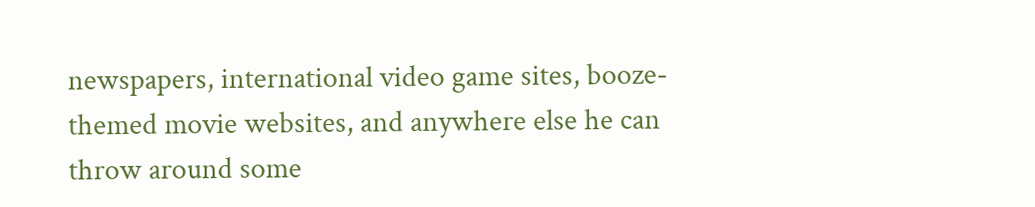newspapers, international video game sites, booze-themed movie websites, and anywhere else he can throw around some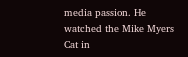media passion. He watched the Mike Myers Cat in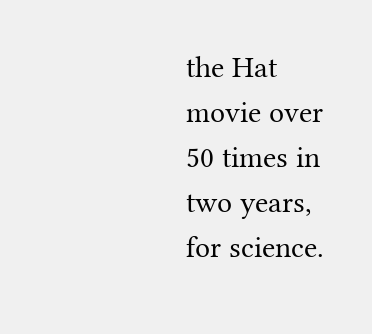the Hat movie over 50 times in two years, for science.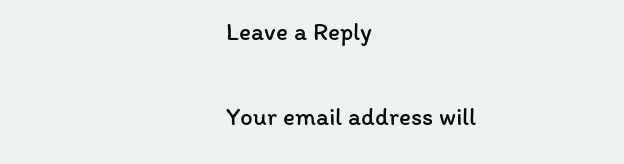Leave a Reply

Your email address will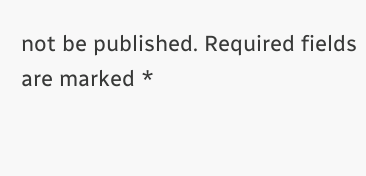not be published. Required fields are marked *